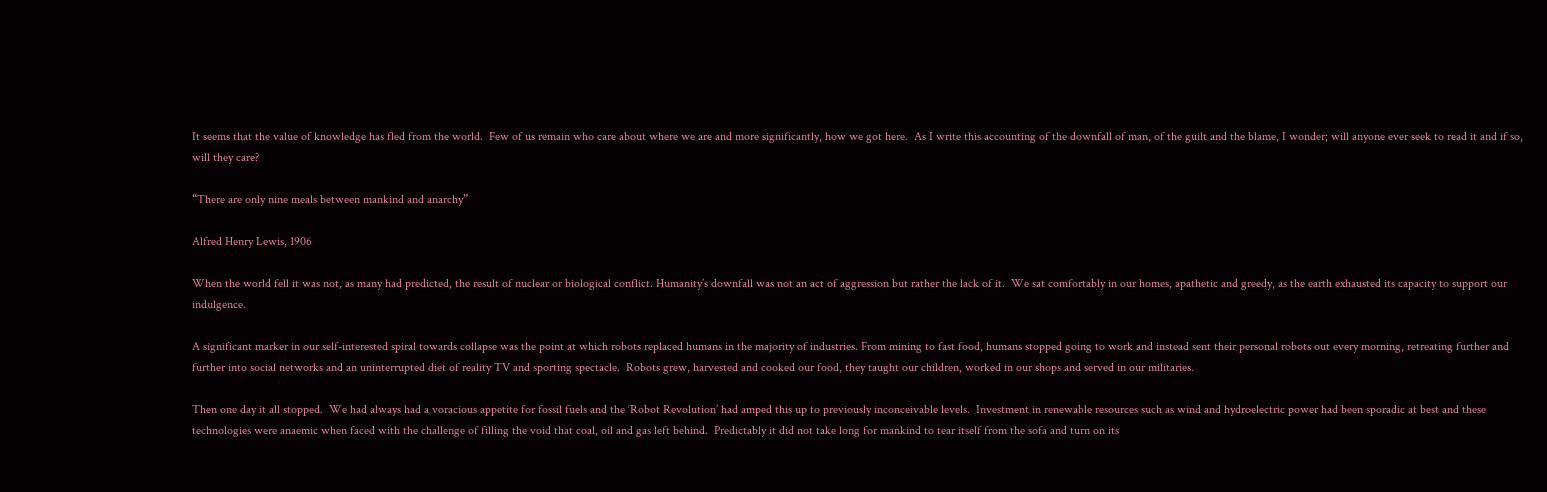It seems that the value of knowledge has fled from the world.  Few of us remain who care about where we are and more significantly, how we got here.  As I write this accounting of the downfall of man, of the guilt and the blame, I wonder; will anyone ever seek to read it and if so, will they care?

“There are only nine meals between mankind and anarchy”

Alfred Henry Lewis, 1906

When the world fell it was not, as many had predicted, the result of nuclear or biological conflict. Humanity’s downfall was not an act of aggression but rather the lack of it.  We sat comfortably in our homes, apathetic and greedy, as the earth exhausted its capacity to support our indulgence.

A significant marker in our self-interested spiral towards collapse was the point at which robots replaced humans in the majority of industries. From mining to fast food, humans stopped going to work and instead sent their personal robots out every morning, retreating further and further into social networks and an uninterrupted diet of reality TV and sporting spectacle.  Robots grew, harvested and cooked our food, they taught our children, worked in our shops and served in our militaries.

Then one day it all stopped.  We had always had a voracious appetite for fossil fuels and the ‘Robot Revolution’ had amped this up to previously inconceivable levels.  Investment in renewable resources such as wind and hydroelectric power had been sporadic at best and these technologies were anaemic when faced with the challenge of filling the void that coal, oil and gas left behind.  Predictably it did not take long for mankind to tear itself from the sofa and turn on its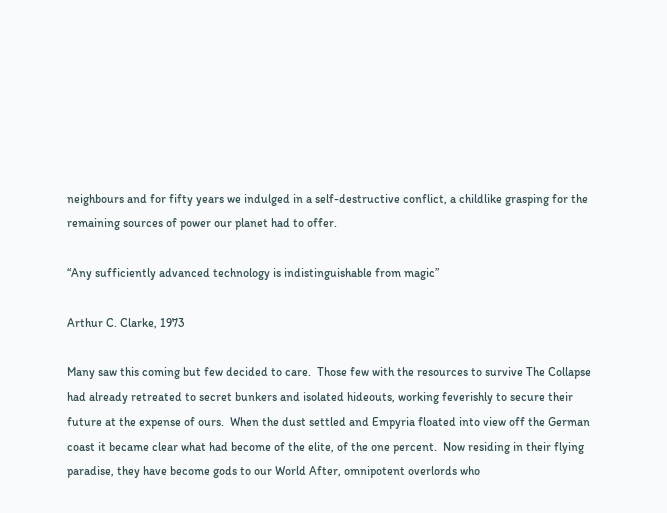neighbours and for fifty years we indulged in a self-destructive conflict, a childlike grasping for the remaining sources of power our planet had to offer.

“Any sufficiently advanced technology is indistinguishable from magic”

Arthur C. Clarke, 1973

Many saw this coming but few decided to care.  Those few with the resources to survive The Collapse had already retreated to secret bunkers and isolated hideouts, working feverishly to secure their future at the expense of ours.  When the dust settled and Empyria floated into view off the German coast it became clear what had become of the elite, of the one percent.  Now residing in their flying paradise, they have become gods to our World After, omnipotent overlords who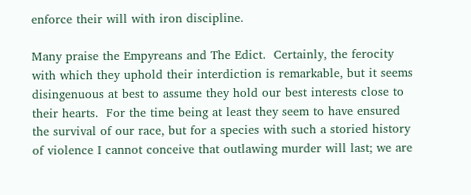enforce their will with iron discipline.

Many praise the Empyreans and The Edict.  Certainly, the ferocity with which they uphold their interdiction is remarkable, but it seems disingenuous at best to assume they hold our best interests close to their hearts.  For the time being at least they seem to have ensured the survival of our race, but for a species with such a storied history of violence I cannot conceive that outlawing murder will last; we are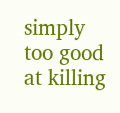simply too good at killing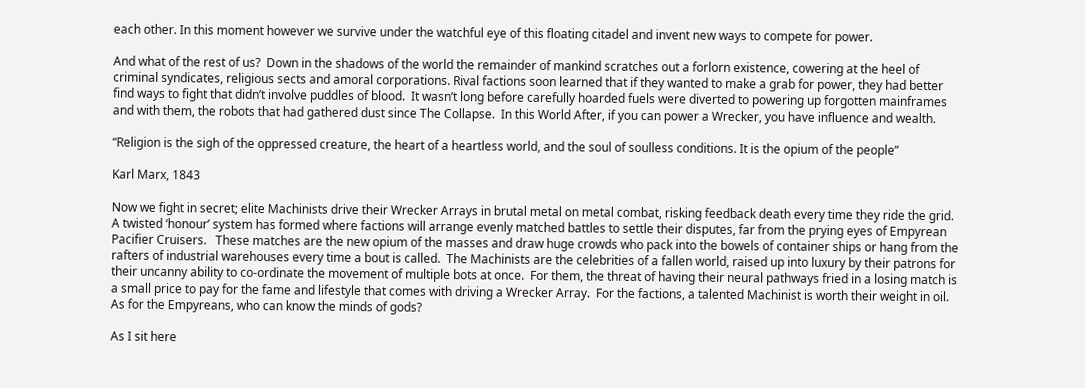each other. In this moment however we survive under the watchful eye of this floating citadel and invent new ways to compete for power.

And what of the rest of us?  Down in the shadows of the world the remainder of mankind scratches out a forlorn existence, cowering at the heel of criminal syndicates, religious sects and amoral corporations. Rival factions soon learned that if they wanted to make a grab for power, they had better find ways to fight that didn’t involve puddles of blood.  It wasn’t long before carefully hoarded fuels were diverted to powering up forgotten mainframes and with them, the robots that had gathered dust since The Collapse.  In this World After, if you can power a Wrecker, you have influence and wealth.

“Religion is the sigh of the oppressed creature, the heart of a heartless world, and the soul of soulless conditions. It is the opium of the people”

Karl Marx, 1843

Now we fight in secret; elite Machinists drive their Wrecker Arrays in brutal metal on metal combat, risking feedback death every time they ride the grid.  A twisted ‘honour’ system has formed where factions will arrange evenly matched battles to settle their disputes, far from the prying eyes of Empyrean Pacifier Cruisers.   These matches are the new opium of the masses and draw huge crowds who pack into the bowels of container ships or hang from the rafters of industrial warehouses every time a bout is called.  The Machinists are the celebrities of a fallen world, raised up into luxury by their patrons for their uncanny ability to co-ordinate the movement of multiple bots at once.  For them, the threat of having their neural pathways fried in a losing match is a small price to pay for the fame and lifestyle that comes with driving a Wrecker Array.  For the factions, a talented Machinist is worth their weight in oil.  As for the Empyreans, who can know the minds of gods?

As I sit here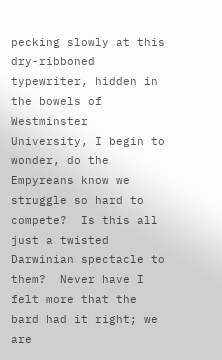pecking slowly at this dry-ribboned typewriter, hidden in the bowels of Westminster University, I begin to wonder, do the Empyreans know we struggle so hard to compete?  Is this all just a twisted Darwinian spectacle to them?  Never have I felt more that the bard had it right; we are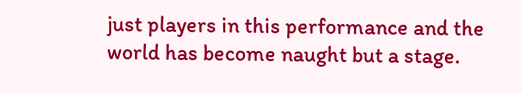just players in this performance and the world has become naught but a stage.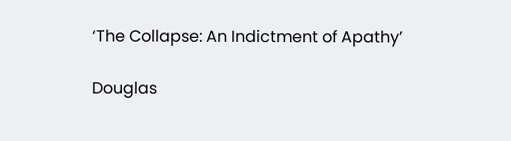‘The Collapse: An Indictment of Apathy’

Douglas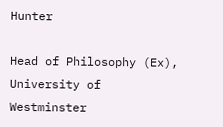Hunter

Head of Philosophy (Ex), University of Westminster